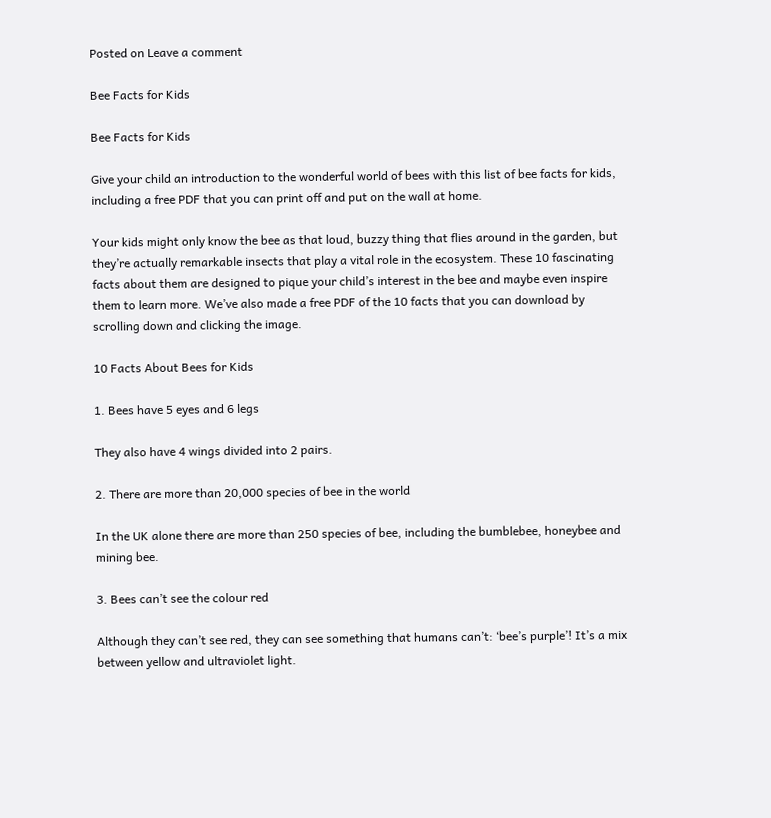Posted on Leave a comment

Bee Facts for Kids

Bee Facts for Kids

Give your child an introduction to the wonderful world of bees with this list of bee facts for kids, including a free PDF that you can print off and put on the wall at home.

Your kids might only know the bee as that loud, buzzy thing that flies around in the garden, but they’re actually remarkable insects that play a vital role in the ecosystem. These 10 fascinating facts about them are designed to pique your child’s interest in the bee and maybe even inspire them to learn more. We’ve also made a free PDF of the 10 facts that you can download by scrolling down and clicking the image.

10 Facts About Bees for Kids

1. Bees have 5 eyes and 6 legs

They also have 4 wings divided into 2 pairs.

2. There are more than 20,000 species of bee in the world

In the UK alone there are more than 250 species of bee, including the bumblebee, honeybee and mining bee.

3. Bees can’t see the colour red

Although they can’t see red, they can see something that humans can’t: ‘bee’s purple’! It’s a mix between yellow and ultraviolet light.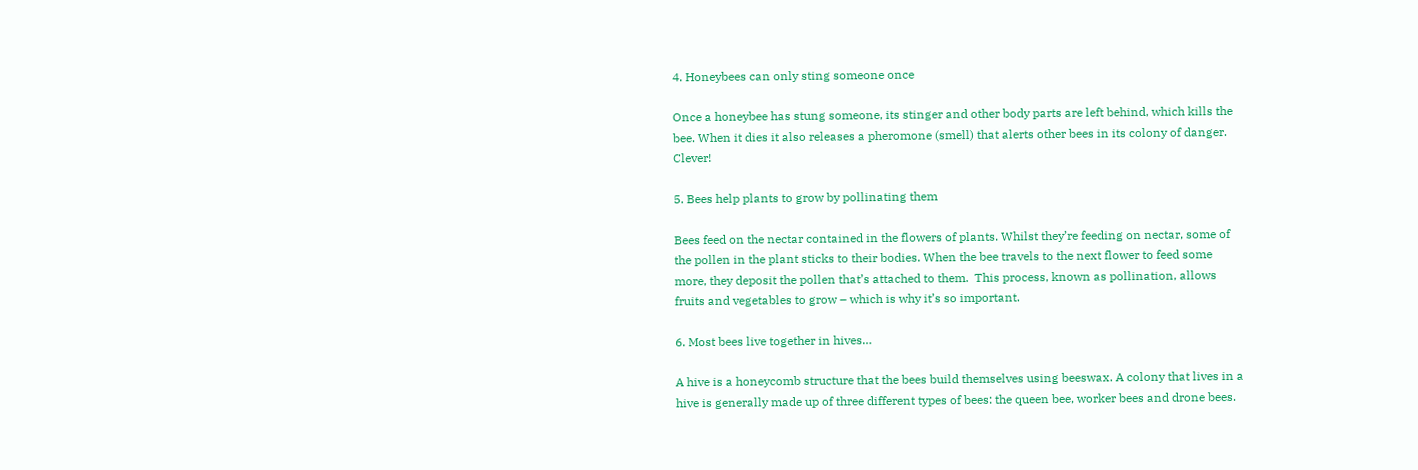4. Honeybees can only sting someone once

Once a honeybee has stung someone, its stinger and other body parts are left behind, which kills the bee. When it dies it also releases a pheromone (smell) that alerts other bees in its colony of danger. Clever!

5. Bees help plants to grow by pollinating them

Bees feed on the nectar contained in the flowers of plants. Whilst they’re feeding on nectar, some of the pollen in the plant sticks to their bodies. When the bee travels to the next flower to feed some more, they deposit the pollen that’s attached to them.  This process, known as pollination, allows fruits and vegetables to grow – which is why it’s so important.

6. Most bees live together in hives…

A hive is a honeycomb structure that the bees build themselves using beeswax. A colony that lives in a hive is generally made up of three different types of bees: the queen bee, worker bees and drone bees.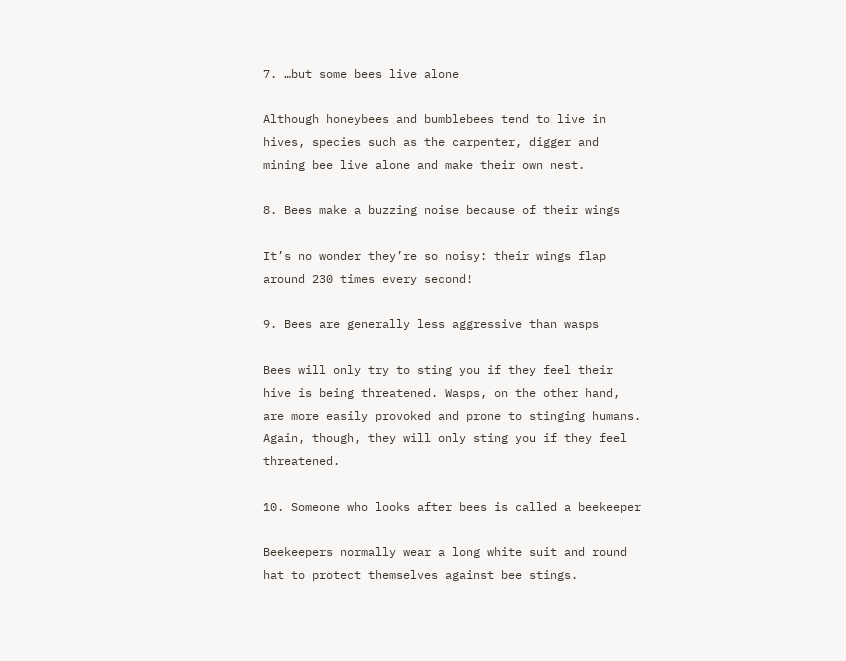7. …but some bees live alone

Although honeybees and bumblebees tend to live in hives, species such as the carpenter, digger and mining bee live alone and make their own nest.

8. Bees make a buzzing noise because of their wings

It’s no wonder they’re so noisy: their wings flap around 230 times every second!

9. Bees are generally less aggressive than wasps

Bees will only try to sting you if they feel their hive is being threatened. Wasps, on the other hand, are more easily provoked and prone to stinging humans. Again, though, they will only sting you if they feel threatened.

10. Someone who looks after bees is called a beekeeper

Beekeepers normally wear a long white suit and round hat to protect themselves against bee stings.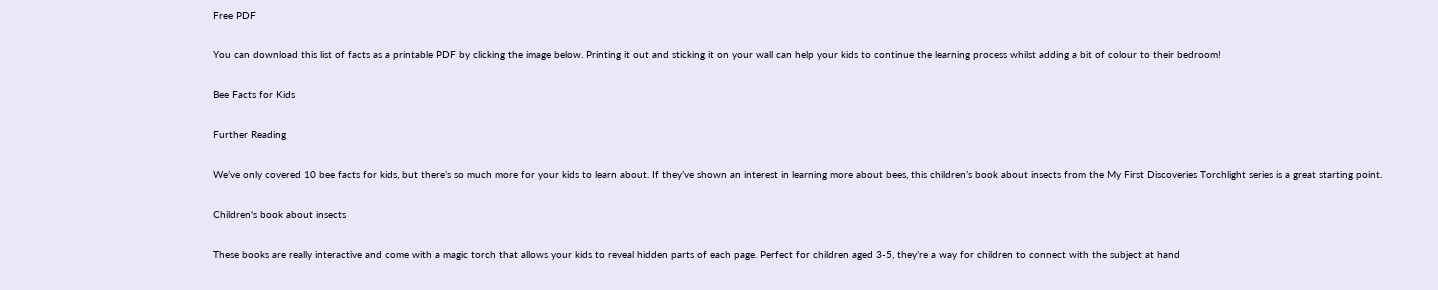Free PDF

You can download this list of facts as a printable PDF by clicking the image below. Printing it out and sticking it on your wall can help your kids to continue the learning process whilst adding a bit of colour to their bedroom!

Bee Facts for Kids

Further Reading

We’ve only covered 10 bee facts for kids, but there’s so much more for your kids to learn about. If they’ve shown an interest in learning more about bees, this children’s book about insects from the My First Discoveries Torchlight series is a great starting point.

Children's book about insects

These books are really interactive and come with a magic torch that allows your kids to reveal hidden parts of each page. Perfect for children aged 3-5, they’re a way for children to connect with the subject at hand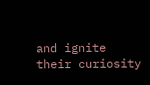and ignite their curiosity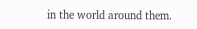in the world around them.